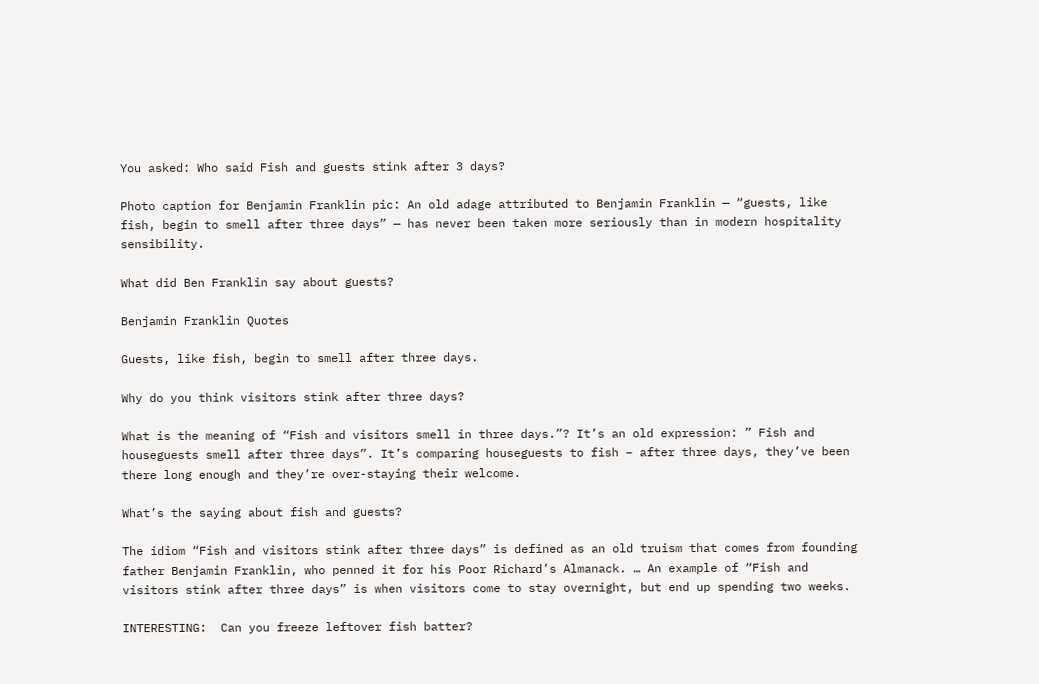You asked: Who said Fish and guests stink after 3 days?

Photo caption for Benjamin Franklin pic: An old adage attributed to Benjamin Franklin — “guests, like fish, begin to smell after three days” — has never been taken more seriously than in modern hospitality sensibility.

What did Ben Franklin say about guests?

Benjamin Franklin Quotes

Guests, like fish, begin to smell after three days.

Why do you think visitors stink after three days?

What is the meaning of “Fish and visitors smell in three days.”? It’s an old expression: ” Fish and houseguests smell after three days”. It’s comparing houseguests to fish – after three days, they’ve been there long enough and they’re over-staying their welcome.

What’s the saying about fish and guests?

The idiom “Fish and visitors stink after three days” is defined as an old truism that comes from founding father Benjamin Franklin, who penned it for his Poor Richard’s Almanack. … An example of “Fish and visitors stink after three days” is when visitors come to stay overnight, but end up spending two weeks.

INTERESTING:  Can you freeze leftover fish batter?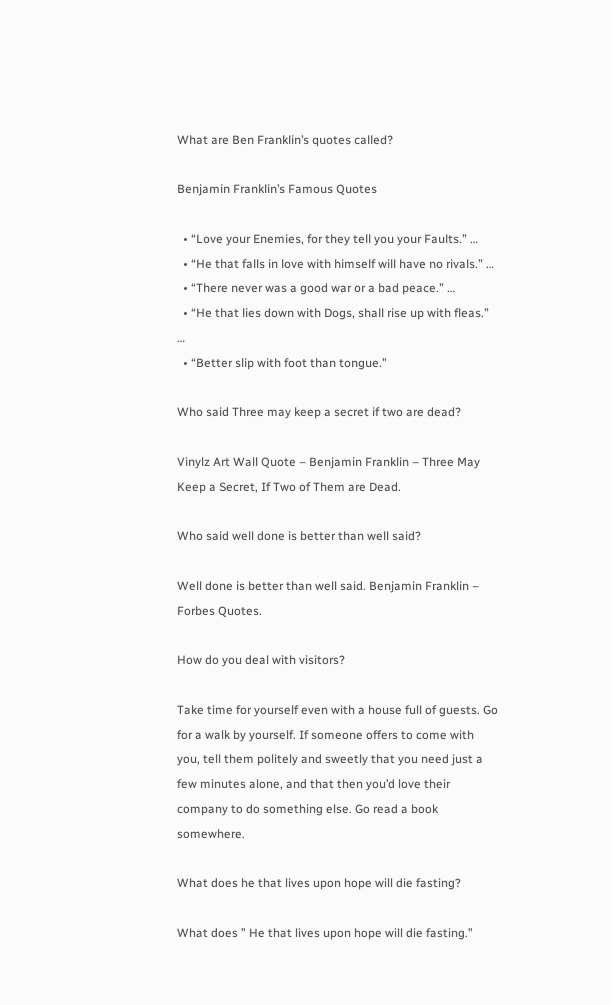What are Ben Franklin’s quotes called?

Benjamin Franklin’s Famous Quotes

  • “Love your Enemies, for they tell you your Faults.” …
  • “He that falls in love with himself will have no rivals.” …
  • “There never was a good war or a bad peace.” …
  • “He that lies down with Dogs, shall rise up with fleas.” …
  • “Better slip with foot than tongue.”

Who said Three may keep a secret if two are dead?

Vinylz Art Wall Quote – Benjamin Franklin – Three May Keep a Secret, If Two of Them are Dead.

Who said well done is better than well said?

Well done is better than well said. Benjamin Franklin – Forbes Quotes.

How do you deal with visitors?

Take time for yourself even with a house full of guests. Go for a walk by yourself. If someone offers to come with you, tell them politely and sweetly that you need just a few minutes alone, and that then you’d love their company to do something else. Go read a book somewhere.

What does he that lives upon hope will die fasting?

What does ” He that lives upon hope will die fasting.”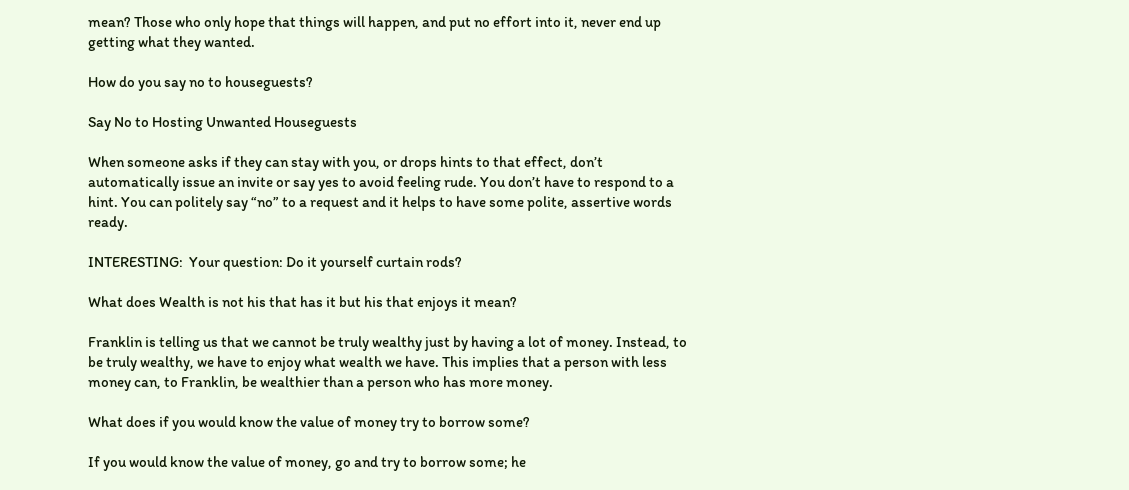mean? Those who only hope that things will happen, and put no effort into it, never end up getting what they wanted.

How do you say no to houseguests?

Say No to Hosting Unwanted Houseguests

When someone asks if they can stay with you, or drops hints to that effect, don’t automatically issue an invite or say yes to avoid feeling rude. You don’t have to respond to a hint. You can politely say “no” to a request and it helps to have some polite, assertive words ready.

INTERESTING:  Your question: Do it yourself curtain rods?

What does Wealth is not his that has it but his that enjoys it mean?

Franklin is telling us that we cannot be truly wealthy just by having a lot of money. Instead, to be truly wealthy, we have to enjoy what wealth we have. This implies that a person with less money can, to Franklin, be wealthier than a person who has more money.

What does if you would know the value of money try to borrow some?

If you would know the value of money, go and try to borrow some; he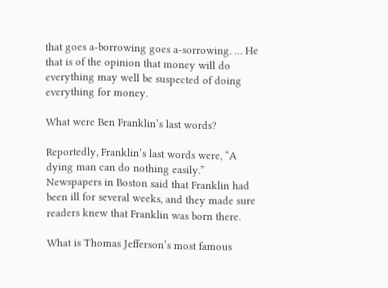that goes a-borrowing goes a-sorrowing. … He that is of the opinion that money will do everything may well be suspected of doing everything for money.

What were Ben Franklin’s last words?

Reportedly, Franklin’s last words were, “A dying man can do nothing easily.” Newspapers in Boston said that Franklin had been ill for several weeks, and they made sure readers knew that Franklin was born there.

What is Thomas Jefferson’s most famous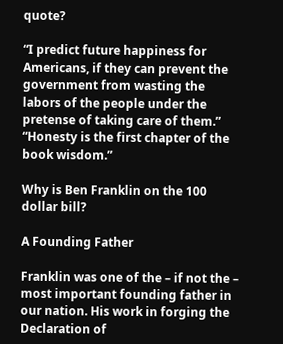quote?

“I predict future happiness for Americans, if they can prevent the government from wasting the labors of the people under the pretense of taking care of them.” “Honesty is the first chapter of the book wisdom.”

Why is Ben Franklin on the 100 dollar bill?

A Founding Father

Franklin was one of the – if not the – most important founding father in our nation. His work in forging the Declaration of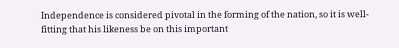Independence is considered pivotal in the forming of the nation, so it is well-fitting that his likeness be on this important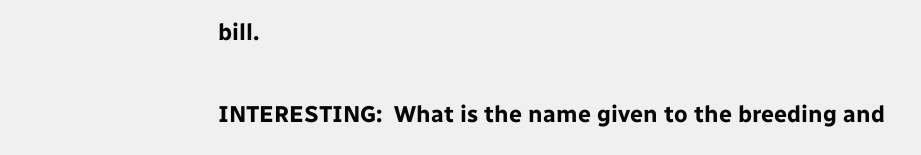bill.

INTERESTING:  What is the name given to the breeding and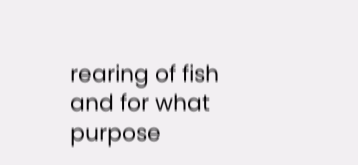rearing of fish and for what purpose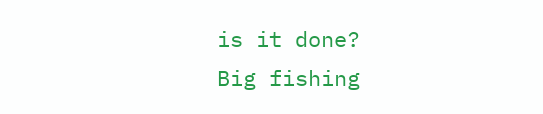is it done?
Big fishing